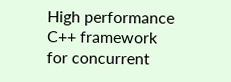High performance C++ framework for concurrent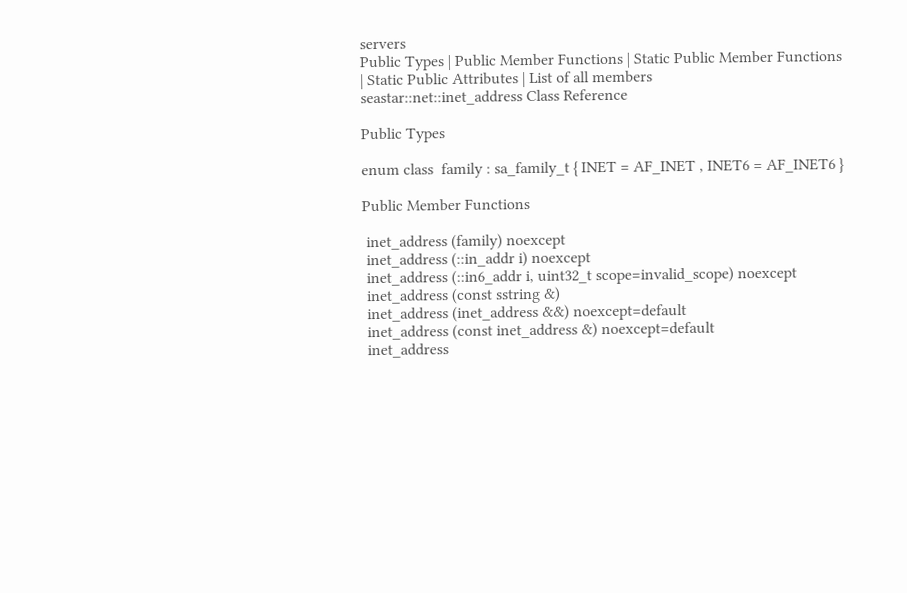servers
Public Types | Public Member Functions | Static Public Member Functions | Static Public Attributes | List of all members
seastar::net::inet_address Class Reference

Public Types

enum class  family : sa_family_t { INET = AF_INET , INET6 = AF_INET6 }

Public Member Functions

 inet_address (family) noexcept
 inet_address (::in_addr i) noexcept
 inet_address (::in6_addr i, uint32_t scope=invalid_scope) noexcept
 inet_address (const sstring &)
 inet_address (inet_address &&) noexcept=default
 inet_address (const inet_address &) noexcept=default
 inet_address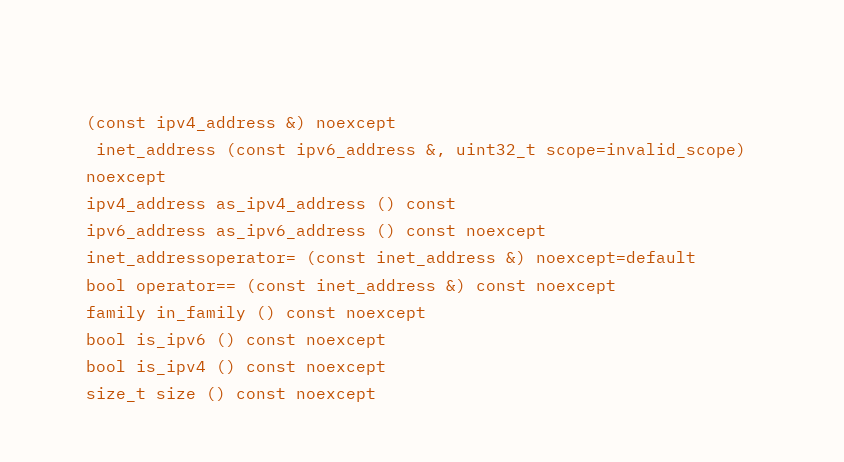(const ipv4_address &) noexcept
 inet_address (const ipv6_address &, uint32_t scope=invalid_scope) noexcept
ipv4_address as_ipv4_address () const
ipv6_address as_ipv6_address () const noexcept
inet_addressoperator= (const inet_address &) noexcept=default
bool operator== (const inet_address &) const noexcept
family in_family () const noexcept
bool is_ipv6 () const noexcept
bool is_ipv4 () const noexcept
size_t size () const noexcept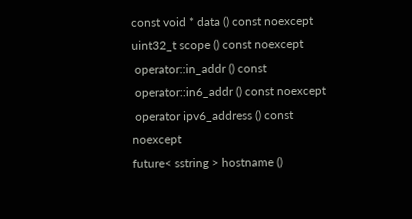const void * data () const noexcept
uint32_t scope () const noexcept
 operator::in_addr () const
 operator::in6_addr () const noexcept
 operator ipv6_address () const noexcept
future< sstring > hostname ()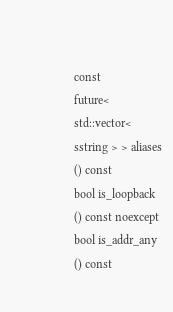const
future< std::vector< sstring > > aliases () const
bool is_loopback () const noexcept
bool is_addr_any () const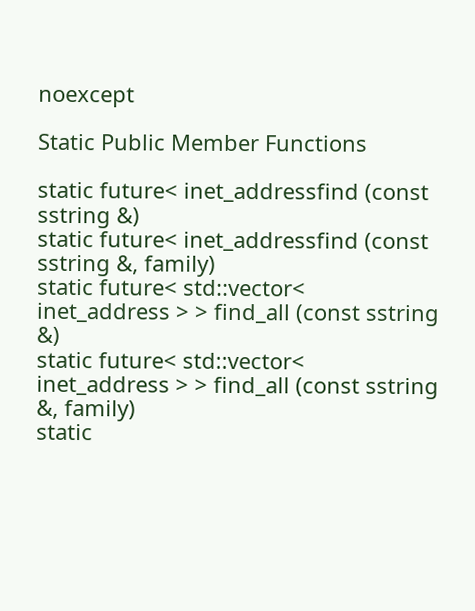noexcept

Static Public Member Functions

static future< inet_addressfind (const sstring &)
static future< inet_addressfind (const sstring &, family)
static future< std::vector< inet_address > > find_all (const sstring &)
static future< std::vector< inet_address > > find_all (const sstring &, family)
static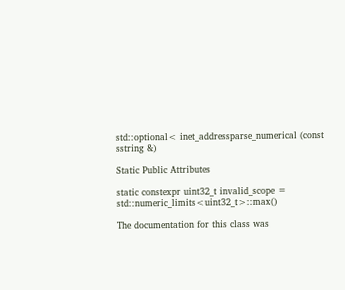std::optional< inet_addressparse_numerical (const sstring &)

Static Public Attributes

static constexpr uint32_t invalid_scope = std::numeric_limits<uint32_t>::max()

The documentation for this class was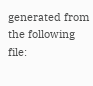generated from the following file: